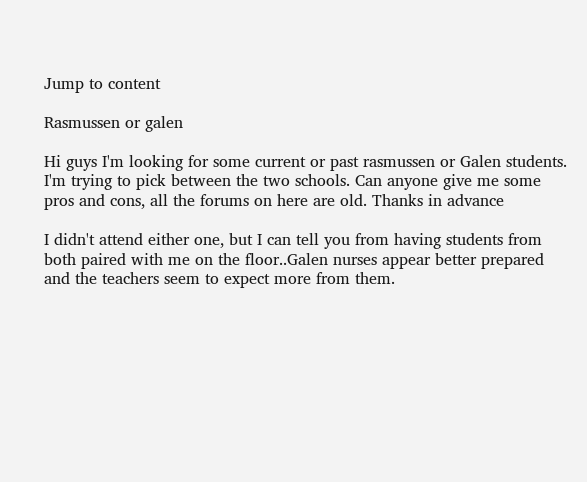Jump to content

Rasmussen or galen

Hi guys I'm looking for some current or past rasmussen or Galen students. I'm trying to pick between the two schools. Can anyone give me some pros and cons, all the forums on here are old. Thanks in advance

I didn't attend either one, but I can tell you from having students from both paired with me on the floor..Galen nurses appear better prepared and the teachers seem to expect more from them.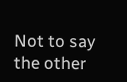Not to say the other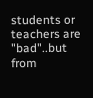students or teachers are "bad"..but from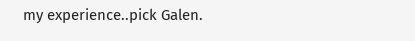my experience..pick Galen.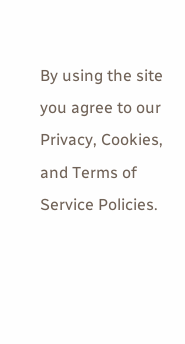By using the site you agree to our Privacy, Cookies, and Terms of Service Policies.